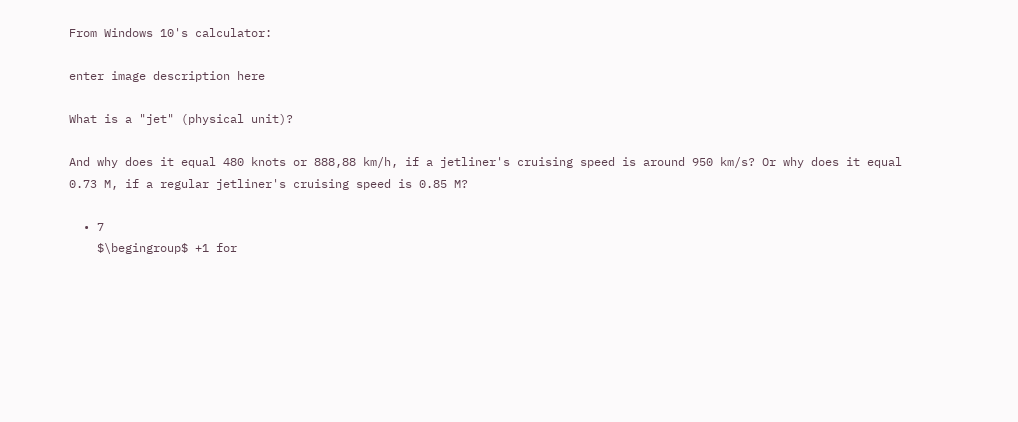From Windows 10's calculator:

enter image description here

What is a "jet" (physical unit)?

And why does it equal 480 knots or 888,88 km/h, if a jetliner's cruising speed is around 950 km/s? Or why does it equal 0.73 M, if a regular jetliner's cruising speed is 0.85 M?

  • 7
    $\begingroup$ +1 for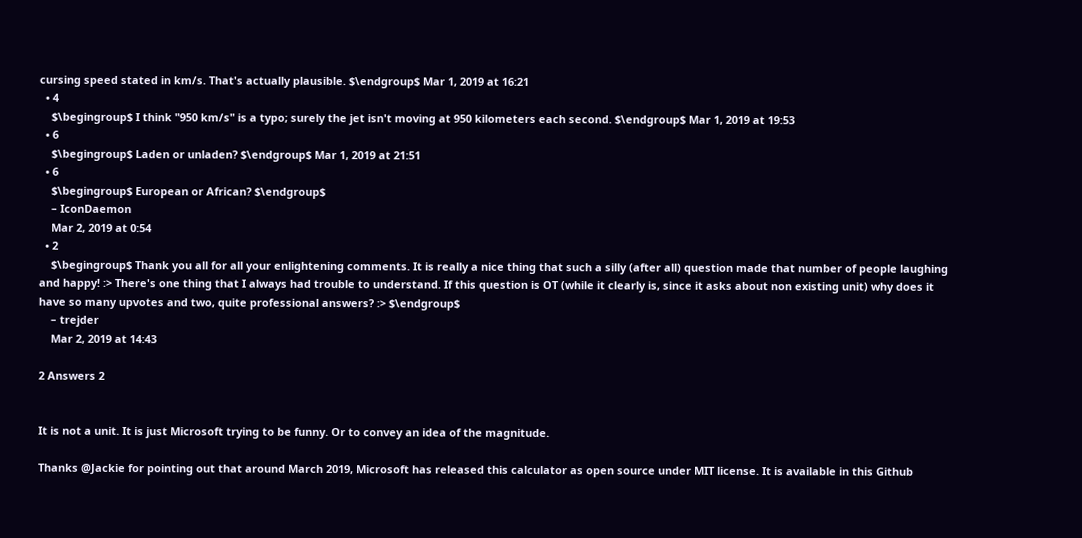cursing speed stated in km/s. That's actually plausible. $\endgroup$ Mar 1, 2019 at 16:21
  • 4
    $\begingroup$ I think "950 km/s" is a typo; surely the jet isn't moving at 950 kilometers each second. $\endgroup$ Mar 1, 2019 at 19:53
  • 6
    $\begingroup$ Laden or unladen? $\endgroup$ Mar 1, 2019 at 21:51
  • 6
    $\begingroup$ European or African? $\endgroup$
    – IconDaemon
    Mar 2, 2019 at 0:54
  • 2
    $\begingroup$ Thank you all for all your enlightening comments. It is really a nice thing that such a silly (after all) question made that number of people laughing and happy! :> There's one thing that I always had trouble to understand. If this question is OT (while it clearly is, since it asks about non existing unit) why does it have so many upvotes and two, quite professional answers? :> $\endgroup$
    – trejder
    Mar 2, 2019 at 14:43

2 Answers 2


It is not a unit. It is just Microsoft trying to be funny. Or to convey an idea of the magnitude.

Thanks @Jackie for pointing out that around March 2019, Microsoft has released this calculator as open source under MIT license. It is available in this Github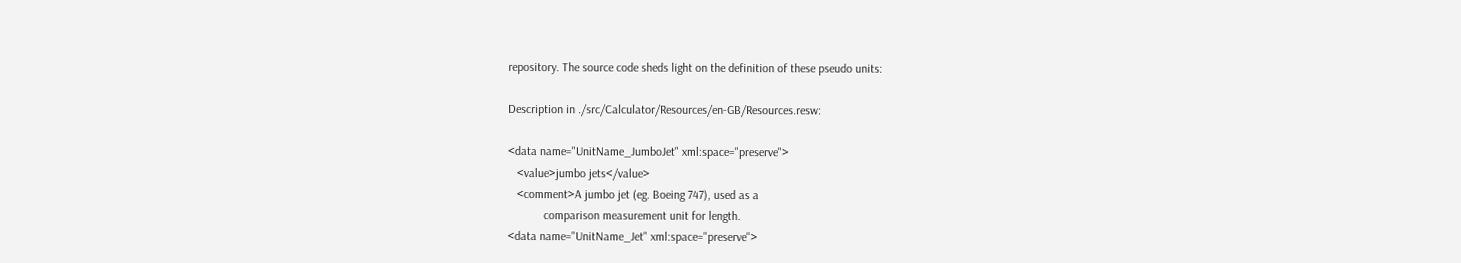repository. The source code sheds light on the definition of these pseudo units:

Description in ./src/Calculator/Resources/en-GB/Resources.resw:

<data name="UnitName_JumboJet" xml:space="preserve">
   <value>jumbo jets</value>
   <comment>A jumbo jet (eg. Boeing 747), used as a
            comparison measurement unit for length.
<data name="UnitName_Jet" xml:space="preserve">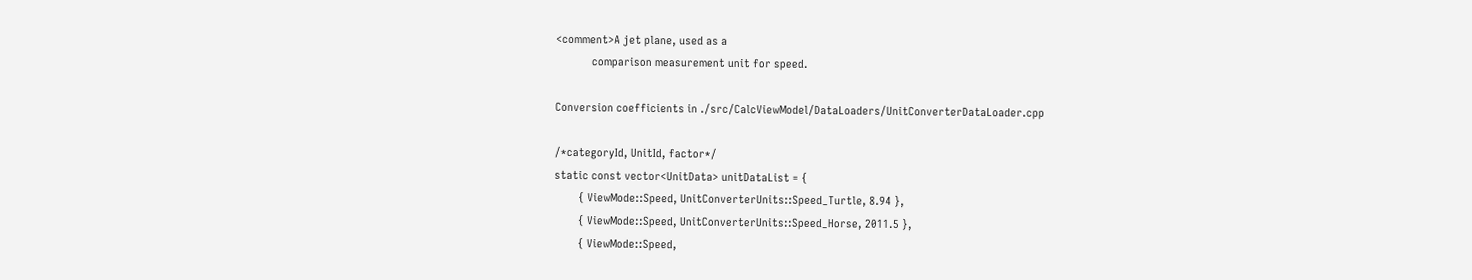<comment>A jet plane, used as a
            comparison measurement unit for speed.

Conversion coefficients in ./src/CalcViewModel/DataLoaders/UnitConverterDataLoader.cpp

/*categoryId, UnitId, factor*/
static const vector<UnitData> unitDataList = {
        { ViewMode::Speed, UnitConverterUnits::Speed_Turtle, 8.94 },
        { ViewMode::Speed, UnitConverterUnits::Speed_Horse, 2011.5 },
        { ViewMode::Speed,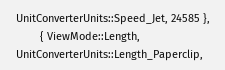UnitConverterUnits::Speed_Jet, 24585 },
        { ViewMode::Length, UnitConverterUnits::Length_Paperclip,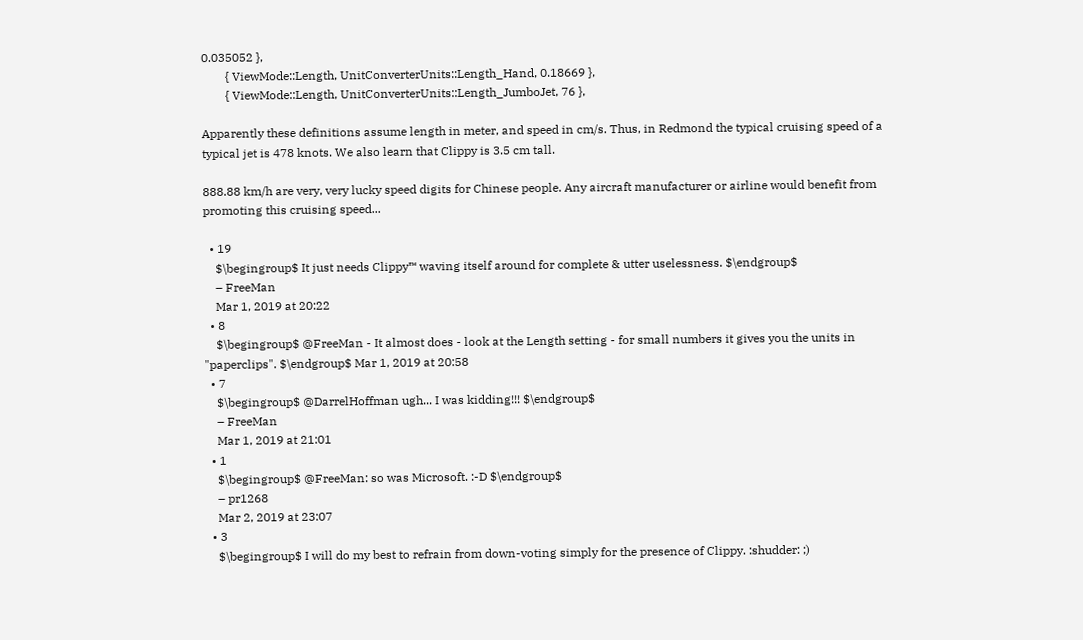0.035052 },
        { ViewMode::Length, UnitConverterUnits::Length_Hand, 0.18669 },
        { ViewMode::Length, UnitConverterUnits::Length_JumboJet, 76 },

Apparently these definitions assume length in meter, and speed in cm/s. Thus, in Redmond the typical cruising speed of a typical jet is 478 knots. We also learn that Clippy is 3.5 cm tall.

888.88 km/h are very, very lucky speed digits for Chinese people. Any aircraft manufacturer or airline would benefit from promoting this cruising speed...

  • 19
    $\begingroup$ It just needs Clippy™ waving itself around for complete & utter uselessness. $\endgroup$
    – FreeMan
    Mar 1, 2019 at 20:22
  • 8
    $\begingroup$ @FreeMan - It almost does - look at the Length setting - for small numbers it gives you the units in "paperclips". $\endgroup$ Mar 1, 2019 at 20:58
  • 7
    $\begingroup$ @DarrelHoffman ugh... I was kidding!!! $\endgroup$
    – FreeMan
    Mar 1, 2019 at 21:01
  • 1
    $\begingroup$ @FreeMan: so was Microsoft. :-D $\endgroup$
    – pr1268
    Mar 2, 2019 at 23:07
  • 3
    $\begingroup$ I will do my best to refrain from down-voting simply for the presence of Clippy. :shudder: ;)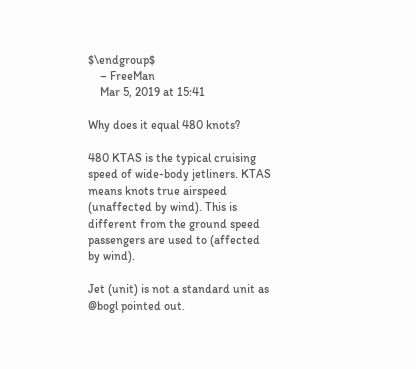$\endgroup$
    – FreeMan
    Mar 5, 2019 at 15:41

Why does it equal 480 knots?

480 KTAS is the typical cruising speed of wide-body jetliners. KTAS means knots true airspeed (unaffected by wind). This is different from the ground speed passengers are used to (affected by wind).

Jet (unit) is not a standard unit as @bogl pointed out.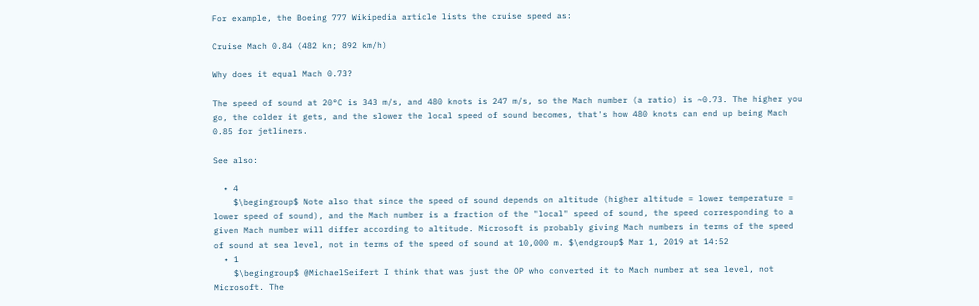For example, the Boeing 777 Wikipedia article lists the cruise speed as:

Cruise Mach 0.84 (482 kn; 892 km/h)

Why does it equal Mach 0.73?

The speed of sound at 20°C is 343 m/s, and 480 knots is 247 m/s, so the Mach number (a ratio) is ~0.73. The higher you go, the colder it gets, and the slower the local speed of sound becomes, that's how 480 knots can end up being Mach 0.85 for jetliners.

See also:

  • 4
    $\begingroup$ Note also that since the speed of sound depends on altitude (higher altitude = lower temperature = lower speed of sound), and the Mach number is a fraction of the "local" speed of sound, the speed corresponding to a given Mach number will differ according to altitude. Microsoft is probably giving Mach numbers in terms of the speed of sound at sea level, not in terms of the speed of sound at 10,000 m. $\endgroup$ Mar 1, 2019 at 14:52
  • 1
    $\begingroup$ @MichaelSeifert I think that was just the OP who converted it to Mach number at sea level, not Microsoft. The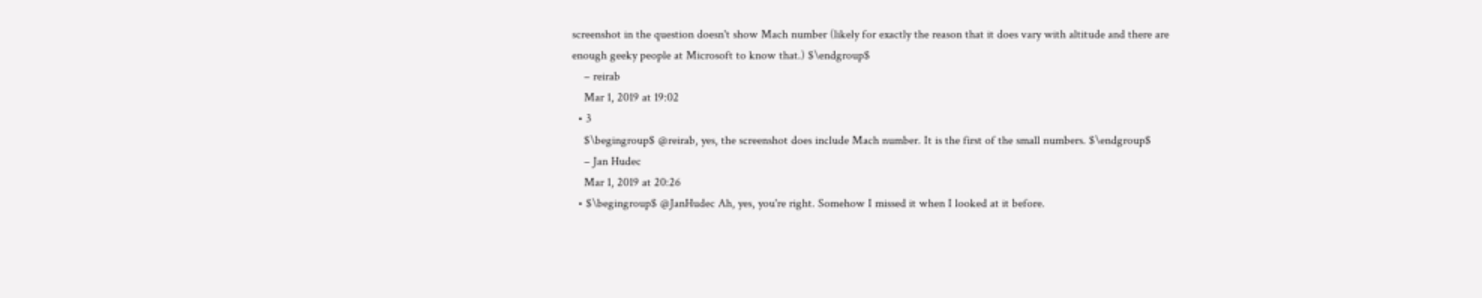screenshot in the question doesn't show Mach number (likely for exactly the reason that it does vary with altitude and there are enough geeky people at Microsoft to know that.) $\endgroup$
    – reirab
    Mar 1, 2019 at 19:02
  • 3
    $\begingroup$ @reirab, yes, the screenshot does include Mach number. It is the first of the small numbers. $\endgroup$
    – Jan Hudec
    Mar 1, 2019 at 20:26
  • $\begingroup$ @JanHudec Ah, yes, you're right. Somehow I missed it when I looked at it before.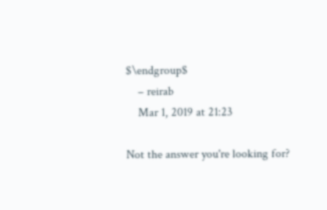$\endgroup$
    – reirab
    Mar 1, 2019 at 21:23

Not the answer you're looking for?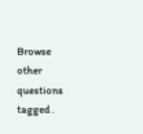Browse other questions tagged .